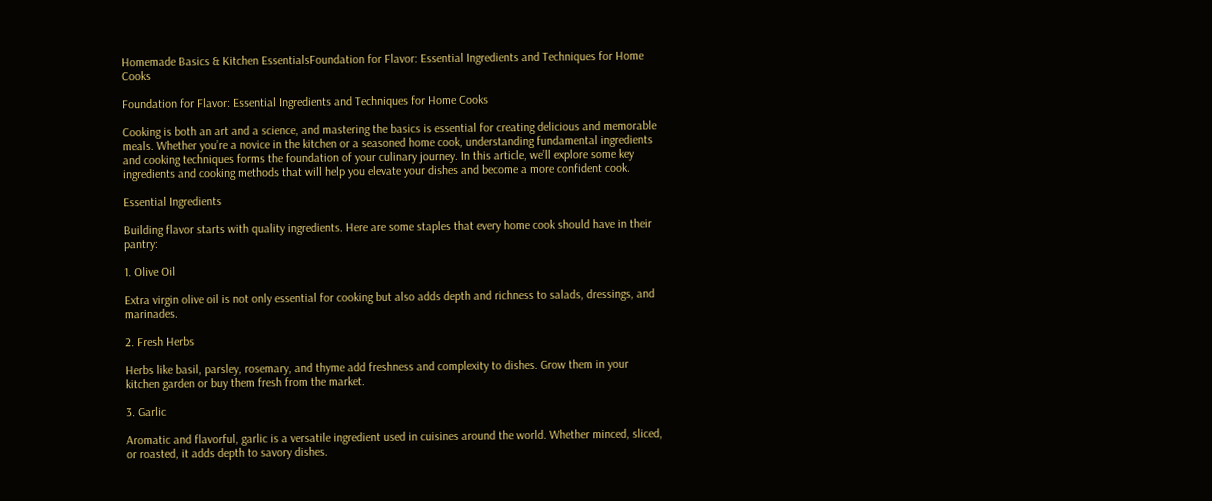Homemade Basics & Kitchen EssentialsFoundation for Flavor: Essential Ingredients and Techniques for Home Cooks

Foundation for Flavor: Essential Ingredients and Techniques for Home Cooks

Cooking is both an art and a science, and mastering the basics is essential for creating delicious and memorable meals. Whether you’re a novice in the kitchen or a seasoned home cook, understanding fundamental ingredients and cooking techniques forms the foundation of your culinary journey. In this article, we’ll explore some key ingredients and cooking methods that will help you elevate your dishes and become a more confident cook.

Essential Ingredients

Building flavor starts with quality ingredients. Here are some staples that every home cook should have in their pantry:

1. Olive Oil

Extra virgin olive oil is not only essential for cooking but also adds depth and richness to salads, dressings, and marinades.

2. Fresh Herbs

Herbs like basil, parsley, rosemary, and thyme add freshness and complexity to dishes. Grow them in your kitchen garden or buy them fresh from the market.

3. Garlic

Aromatic and flavorful, garlic is a versatile ingredient used in cuisines around the world. Whether minced, sliced, or roasted, it adds depth to savory dishes.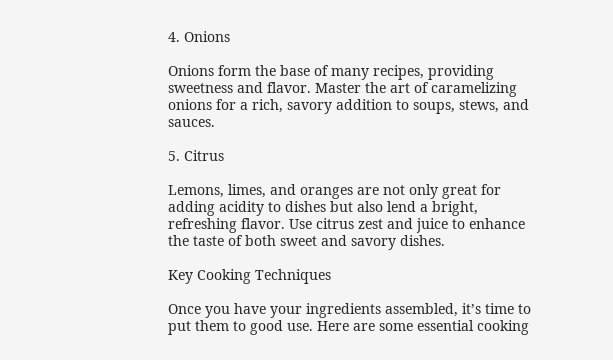4. Onions

Onions form the base of many recipes, providing sweetness and flavor. Master the art of caramelizing onions for a rich, savory addition to soups, stews, and sauces.

5. Citrus

Lemons, limes, and oranges are not only great for adding acidity to dishes but also lend a bright, refreshing flavor. Use citrus zest and juice to enhance the taste of both sweet and savory dishes.

Key Cooking Techniques

Once you have your ingredients assembled, it’s time to put them to good use. Here are some essential cooking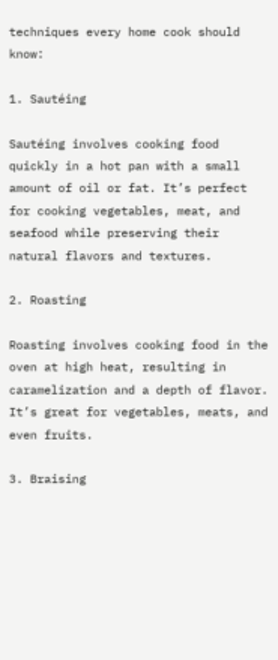techniques every home cook should know:

1. Sautéing

Sautéing involves cooking food quickly in a hot pan with a small amount of oil or fat. It’s perfect for cooking vegetables, meat, and seafood while preserving their natural flavors and textures.

2. Roasting

Roasting involves cooking food in the oven at high heat, resulting in caramelization and a depth of flavor. It’s great for vegetables, meats, and even fruits.

3. Braising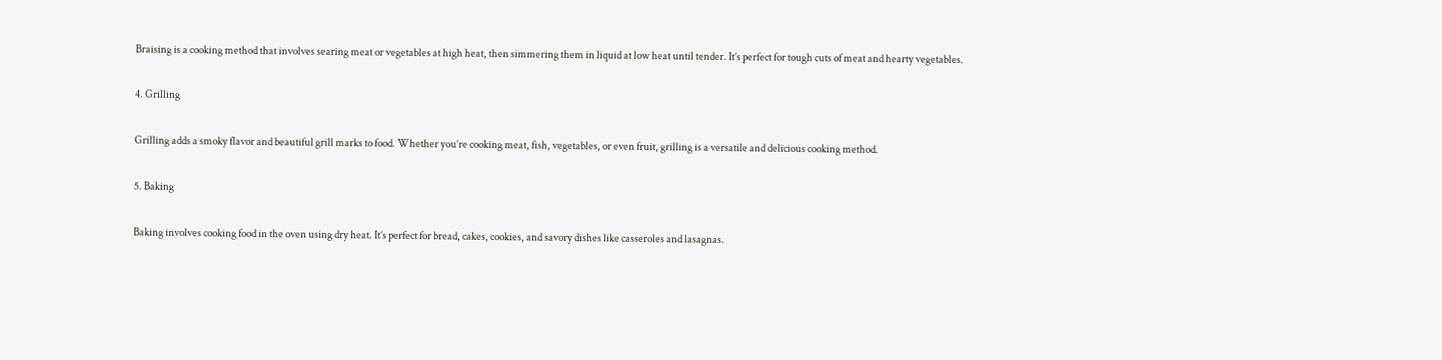Braising is a cooking method that involves searing meat or vegetables at high heat, then simmering them in liquid at low heat until tender. It’s perfect for tough cuts of meat and hearty vegetables.

4. Grilling

Grilling adds a smoky flavor and beautiful grill marks to food. Whether you’re cooking meat, fish, vegetables, or even fruit, grilling is a versatile and delicious cooking method.

5. Baking

Baking involves cooking food in the oven using dry heat. It’s perfect for bread, cakes, cookies, and savory dishes like casseroles and lasagnas.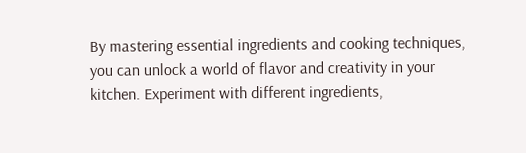By mastering essential ingredients and cooking techniques, you can unlock a world of flavor and creativity in your kitchen. Experiment with different ingredients,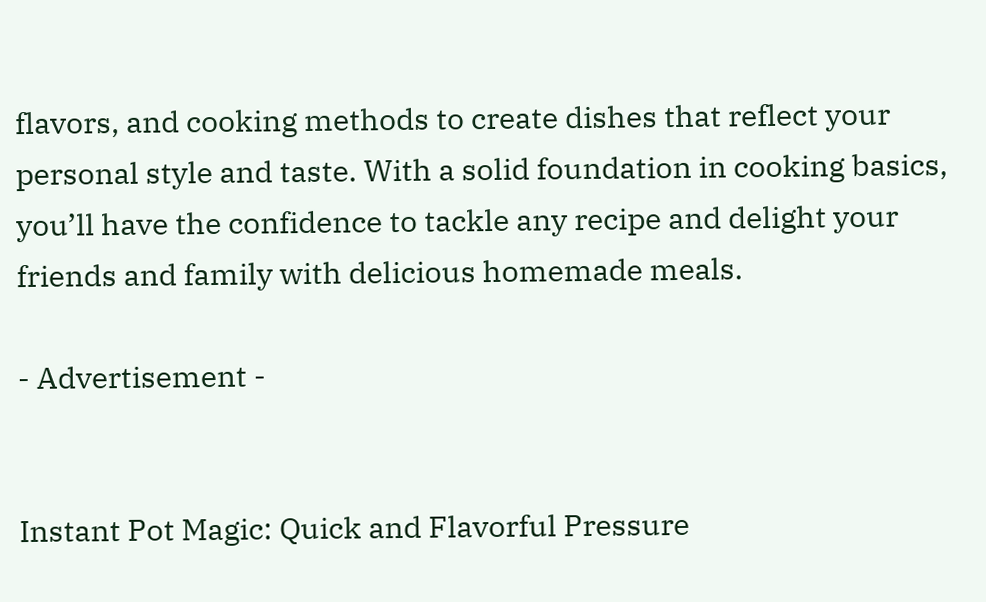flavors, and cooking methods to create dishes that reflect your personal style and taste. With a solid foundation in cooking basics, you’ll have the confidence to tackle any recipe and delight your friends and family with delicious homemade meals.

- Advertisement -


Instant Pot Magic: Quick and Flavorful Pressure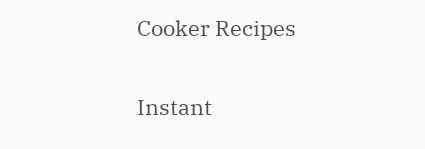Cooker Recipes

Instant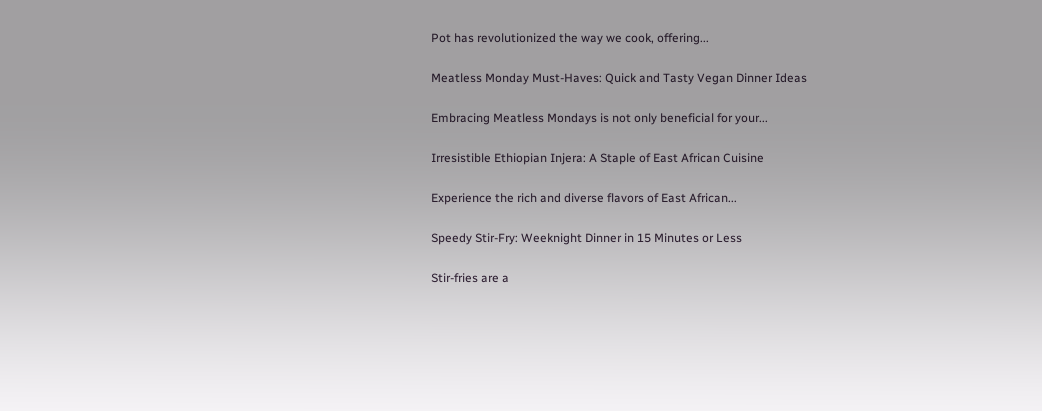Pot has revolutionized the way we cook, offering...

Meatless Monday Must-Haves: Quick and Tasty Vegan Dinner Ideas

Embracing Meatless Mondays is not only beneficial for your...

Irresistible Ethiopian Injera: A Staple of East African Cuisine

Experience the rich and diverse flavors of East African...

Speedy Stir-Fry: Weeknight Dinner in 15 Minutes or Less

Stir-fries are a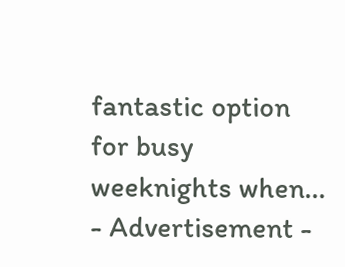fantastic option for busy weeknights when...
- Advertisement -